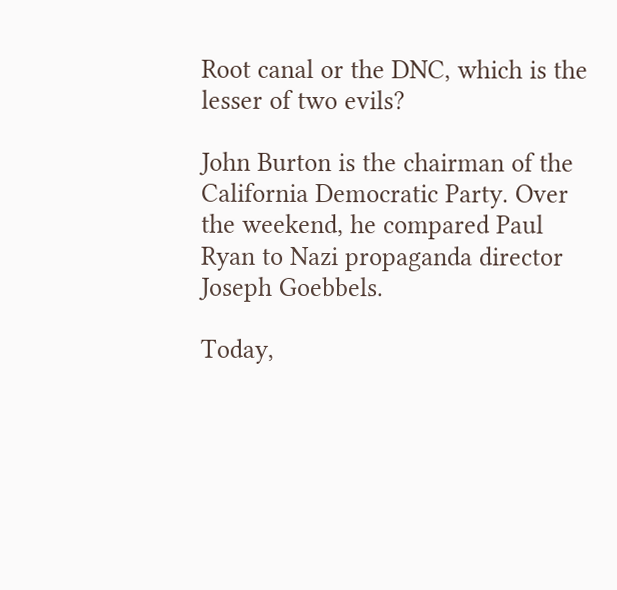Root canal or the DNC, which is the lesser of two evils?

John Burton is the chairman of the California Democratic Party. Over the weekend, he compared Paul Ryan to Nazi propaganda director Joseph Goebbels.

Today,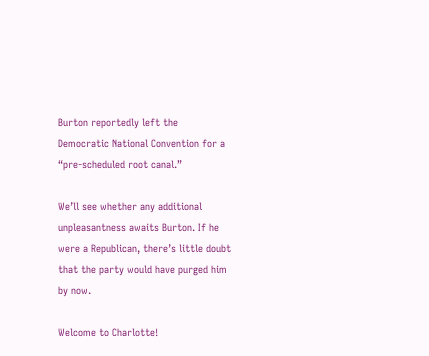Burton reportedly left the Democratic National Convention for a “pre-scheduled root canal.”

We’ll see whether any additional unpleasantness awaits Burton. If he were a Republican, there’s little doubt that the party would have purged him by now.

Welcome to Charlotte!